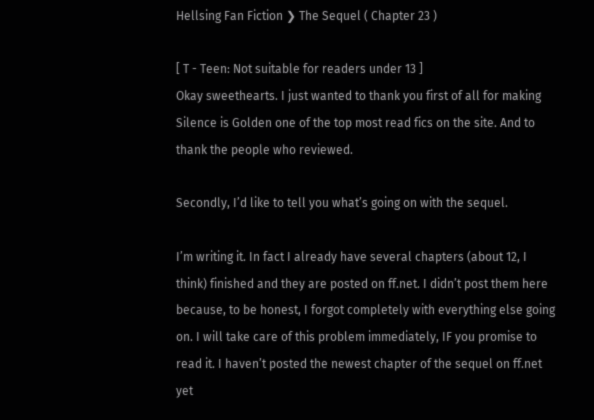Hellsing Fan Fiction ❯ The Sequel ( Chapter 23 )

[ T - Teen: Not suitable for readers under 13 ]
Okay sweethearts. I just wanted to thank you first of all for making Silence is Golden one of the top most read fics on the site. And to thank the people who reviewed.

Secondly, I’d like to tell you what’s going on with the sequel.

I’m writing it. In fact I already have several chapters (about 12, I think) finished and they are posted on ff.net. I didn’t post them here because, to be honest, I forgot completely with everything else going on. I will take care of this problem immediately, IF you promise to read it. I haven’t posted the newest chapter of the sequel on ff.net yet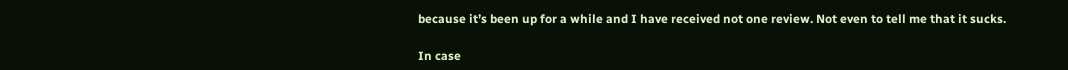because it’s been up for a while and I have received not one review. Not even to tell me that it sucks.

In case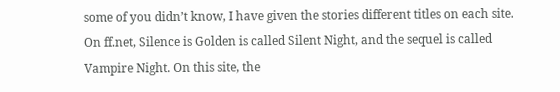some of you didn’t know, I have given the stories different titles on each site. On ff.net, Silence is Golden is called Silent Night, and the sequel is called Vampire Night. On this site, the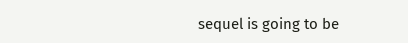sequel is going to be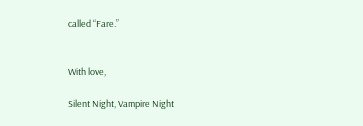called “Fare.”


With love,

Silent Night, Vampire Night